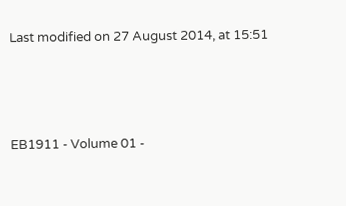Last modified on 27 August 2014, at 15:51




EB1911 - Volume 01 -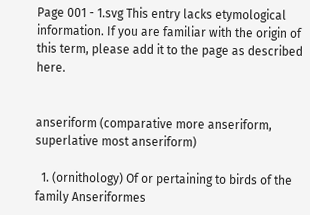Page 001 - 1.svg This entry lacks etymological information. If you are familiar with the origin of this term, please add it to the page as described here.


anseriform (comparative more anseriform, superlative most anseriform)

  1. (ornithology) Of or pertaining to birds of the family Anseriformes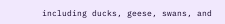including ducks, geese, swans, and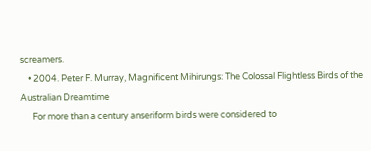screamers.
    • 2004. Peter F. Murray, Magnificent Mihirungs: The Colossal Flightless Birds of the Australian Dreamtime
      For more than a century anseriform birds were considered to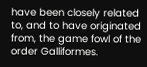have been closely related to, and to have originated from, the game fowl of the order Galliformes.